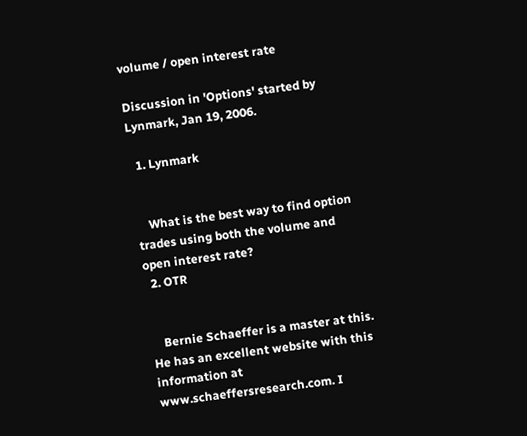volume / open interest rate

Discussion in 'Options' started by Lynmark, Jan 19, 2006.

  1. Lynmark


    What is the best way to find option trades using both the volume and open interest rate?
  2. OTR


    Bernie Schaeffer is a master at this. He has an excellent website with this information at www.schaeffersresearch.com. I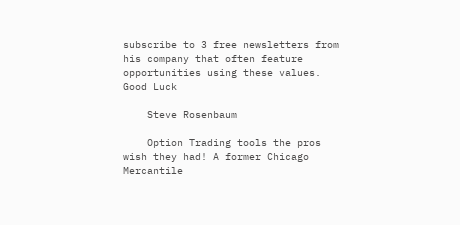subscribe to 3 free newsletters from his company that often feature opportunities using these values. Good Luck

    Steve Rosenbaum

    Option Trading tools the pros wish they had! A former Chicago Mercantile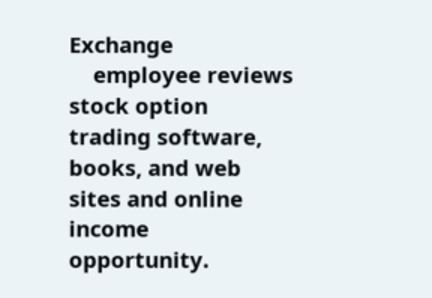Exchange
    employee reviews stock option trading software, books, and web sites and online income opportunity.